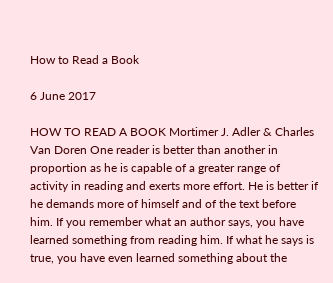How to Read a Book

6 June 2017

HOW TO READ A BOOK Mortimer J. Adler & Charles Van Doren One reader is better than another in proportion as he is capable of a greater range of activity in reading and exerts more effort. He is better if he demands more of himself and of the text before him. If you remember what an author says, you have learned something from reading him. If what he says is true, you have even learned something about the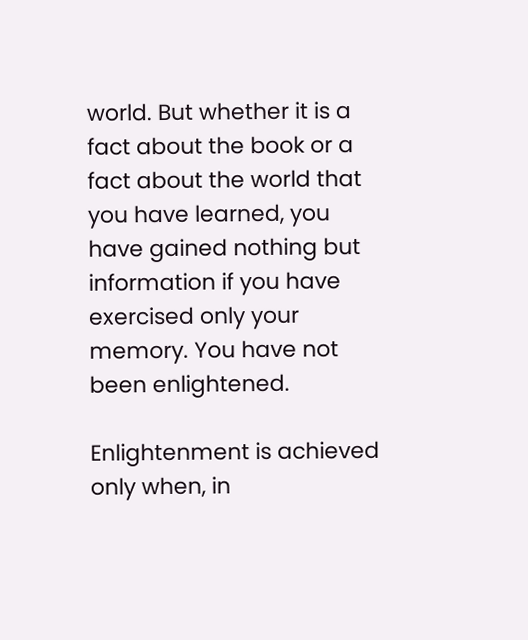world. But whether it is a fact about the book or a fact about the world that you have learned, you have gained nothing but information if you have exercised only your memory. You have not been enlightened.

Enlightenment is achieved only when, in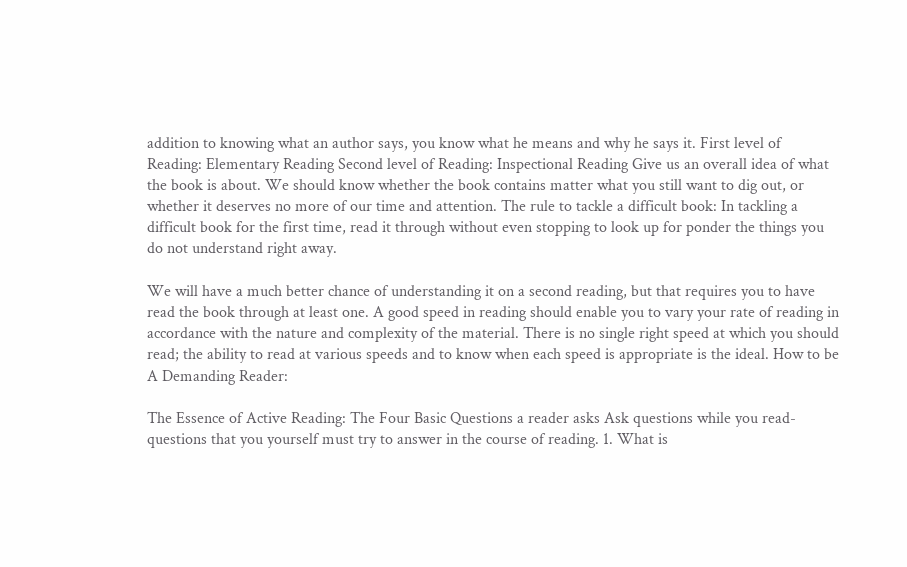addition to knowing what an author says, you know what he means and why he says it. First level of Reading: Elementary Reading Second level of Reading: Inspectional Reading Give us an overall idea of what the book is about. We should know whether the book contains matter what you still want to dig out, or whether it deserves no more of our time and attention. The rule to tackle a difficult book: In tackling a difficult book for the first time, read it through without even stopping to look up for ponder the things you do not understand right away.

We will have a much better chance of understanding it on a second reading, but that requires you to have read the book through at least one. A good speed in reading should enable you to vary your rate of reading in accordance with the nature and complexity of the material. There is no single right speed at which you should read; the ability to read at various speeds and to know when each speed is appropriate is the ideal. How to be A Demanding Reader:

The Essence of Active Reading: The Four Basic Questions a reader asks Ask questions while you read-questions that you yourself must try to answer in the course of reading. 1. What is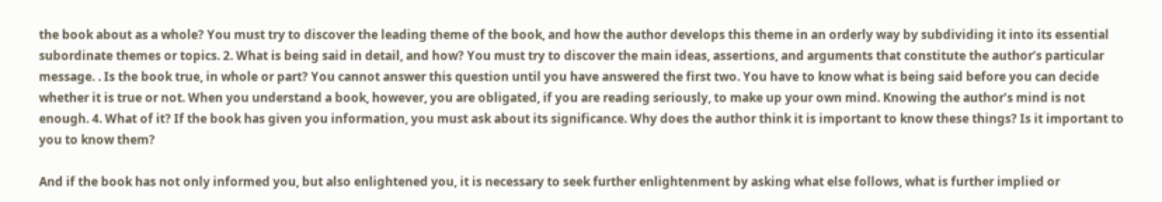the book about as a whole? You must try to discover the leading theme of the book, and how the author develops this theme in an orderly way by subdividing it into its essential subordinate themes or topics. 2. What is being said in detail, and how? You must try to discover the main ideas, assertions, and arguments that constitute the author’s particular message. . Is the book true, in whole or part? You cannot answer this question until you have answered the first two. You have to know what is being said before you can decide whether it is true or not. When you understand a book, however, you are obligated, if you are reading seriously, to make up your own mind. Knowing the author’s mind is not enough. 4. What of it? If the book has given you information, you must ask about its significance. Why does the author think it is important to know these things? Is it important to you to know them?

And if the book has not only informed you, but also enlightened you, it is necessary to seek further enlightenment by asking what else follows, what is further implied or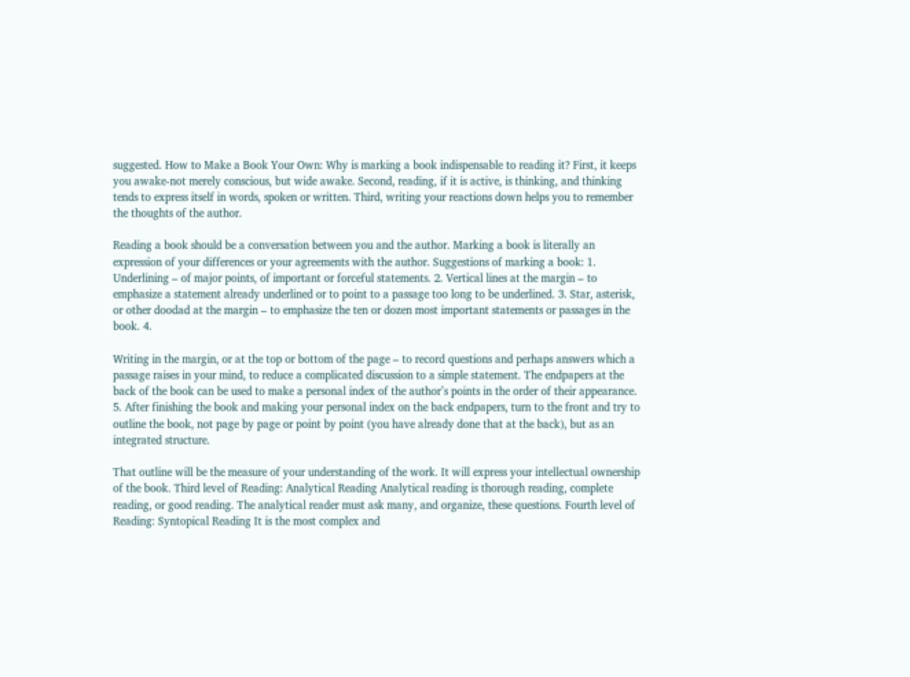suggested. How to Make a Book Your Own: Why is marking a book indispensable to reading it? First, it keeps you awake-not merely conscious, but wide awake. Second, reading, if it is active, is thinking, and thinking tends to express itself in words, spoken or written. Third, writing your reactions down helps you to remember the thoughts of the author.

Reading a book should be a conversation between you and the author. Marking a book is literally an expression of your differences or your agreements with the author. Suggestions of marking a book: 1. Underlining – of major points, of important or forceful statements. 2. Vertical lines at the margin – to emphasize a statement already underlined or to point to a passage too long to be underlined. 3. Star, asterisk, or other doodad at the margin – to emphasize the ten or dozen most important statements or passages in the book. 4.

Writing in the margin, or at the top or bottom of the page – to record questions and perhaps answers which a passage raises in your mind, to reduce a complicated discussion to a simple statement. The endpapers at the back of the book can be used to make a personal index of the author’s points in the order of their appearance. 5. After finishing the book and making your personal index on the back endpapers, turn to the front and try to outline the book, not page by page or point by point (you have already done that at the back), but as an integrated structure.

That outline will be the measure of your understanding of the work. It will express your intellectual ownership of the book. Third level of Reading: Analytical Reading Analytical reading is thorough reading, complete reading, or good reading. The analytical reader must ask many, and organize, these questions. Fourth level of Reading: Syntopical Reading It is the most complex and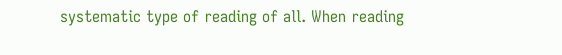systematic type of reading of all. When reading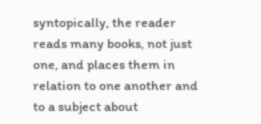syntopically, the reader reads many books, not just one, and places them in relation to one another and to a subject about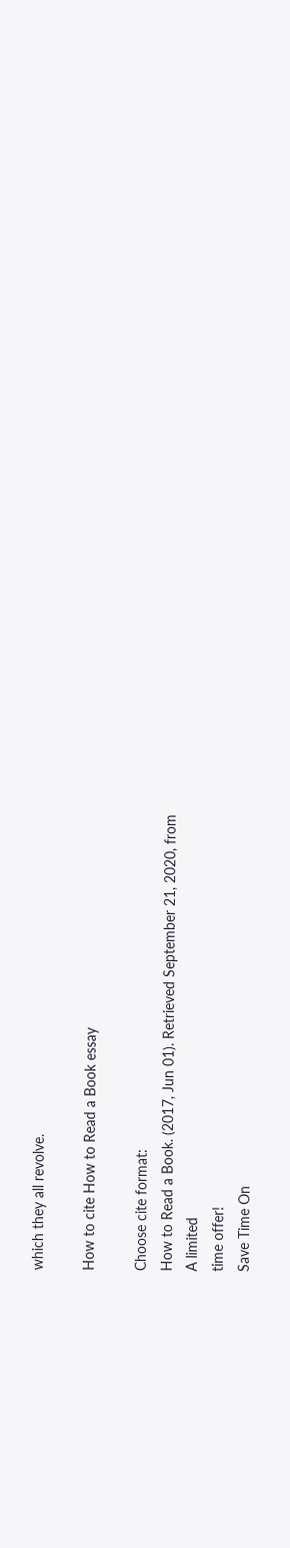which they all revolve.

How to cite How to Read a Book essay

Choose cite format:
How to Read a Book. (2017, Jun 01). Retrieved September 21, 2020, from
A limited
time offer!
Save Time On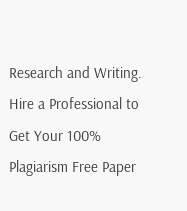Research and Writing. Hire a Professional to Get Your 100% Plagiarism Free Paper